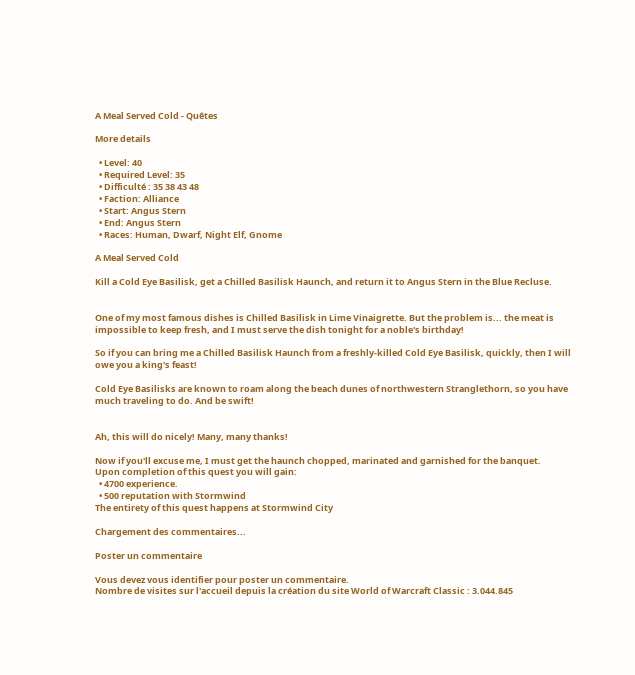A Meal Served Cold - Quêtes

More details

  • Level: 40
  • Required Level: 35
  • Difficulté : 35 38 43 48
  • Faction: Alliance
  • Start: Angus Stern
  • End: Angus Stern
  • Races: Human, Dwarf, Night Elf, Gnome

A Meal Served Cold

Kill a Cold Eye Basilisk, get a Chilled Basilisk Haunch, and return it to Angus Stern in the Blue Recluse.


One of my most famous dishes is Chilled Basilisk in Lime Vinaigrette. But the problem is... the meat is impossible to keep fresh, and I must serve the dish tonight for a noble's birthday!

So if you can bring me a Chilled Basilisk Haunch from a freshly-killed Cold Eye Basilisk, quickly, then I will owe you a king's feast!

Cold Eye Basilisks are known to roam along the beach dunes of northwestern Stranglethorn, so you have much traveling to do. And be swift!


Ah, this will do nicely! Many, many thanks!

Now if you'll excuse me, I must get the haunch chopped, marinated and garnished for the banquet.
Upon completion of this quest you will gain:
  • 4700 experience.
  • 500 reputation with Stormwind
The entirety of this quest happens at Stormwind City

Chargement des commentaires...

Poster un commentaire

Vous devez vous identifier pour poster un commentaire.
Nombre de visites sur l'accueil depuis la création du site World of Warcraft Classic : 3.044.845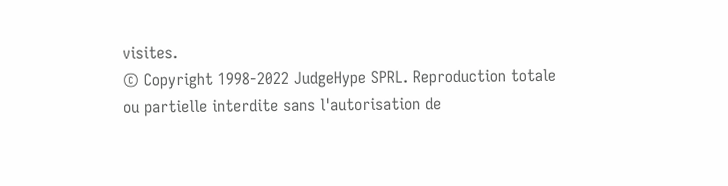visites.
© Copyright 1998-2022 JudgeHype SPRL. Reproduction totale ou partielle interdite sans l'autorisation de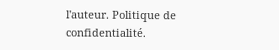l'auteur. Politique de confidentialité.